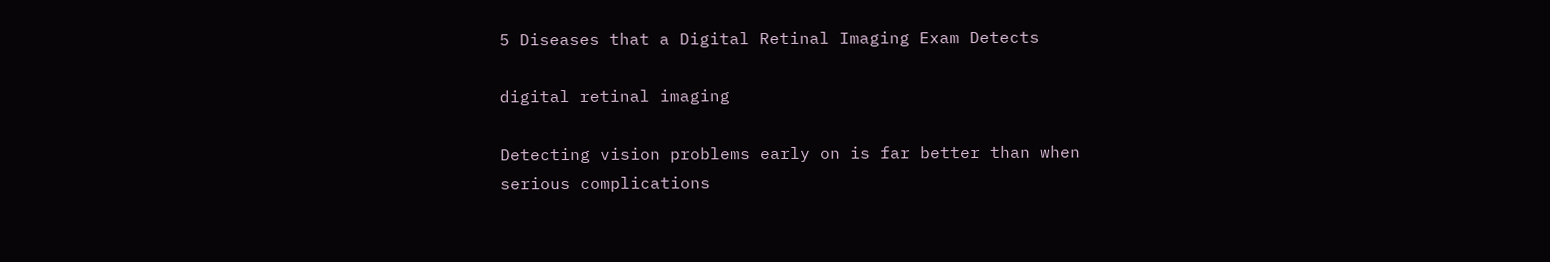5 Diseases that a Digital Retinal Imaging Exam Detects

digital retinal imaging

Detecting vision problems early on is far better than when serious complications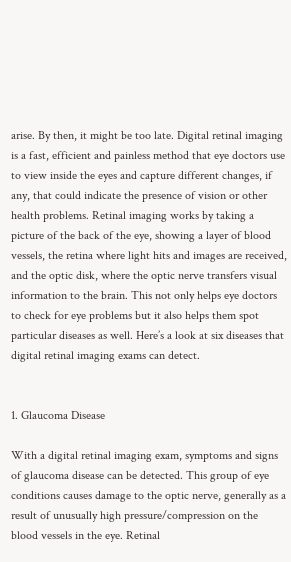arise. By then, it might be too late. Digital retinal imaging is a fast, efficient and painless method that eye doctors use to view inside the eyes and capture different changes, if any, that could indicate the presence of vision or other health problems. Retinal imaging works by taking a picture of the back of the eye, showing a layer of blood vessels, the retina where light hits and images are received, and the optic disk, where the optic nerve transfers visual information to the brain. This not only helps eye doctors to check for eye problems but it also helps them spot particular diseases as well. Here’s a look at six diseases that digital retinal imaging exams can detect.


1. Glaucoma Disease

With a digital retinal imaging exam, symptoms and signs of glaucoma disease can be detected. This group of eye conditions causes damage to the optic nerve, generally as a result of unusually high pressure/compression on the blood vessels in the eye. Retinal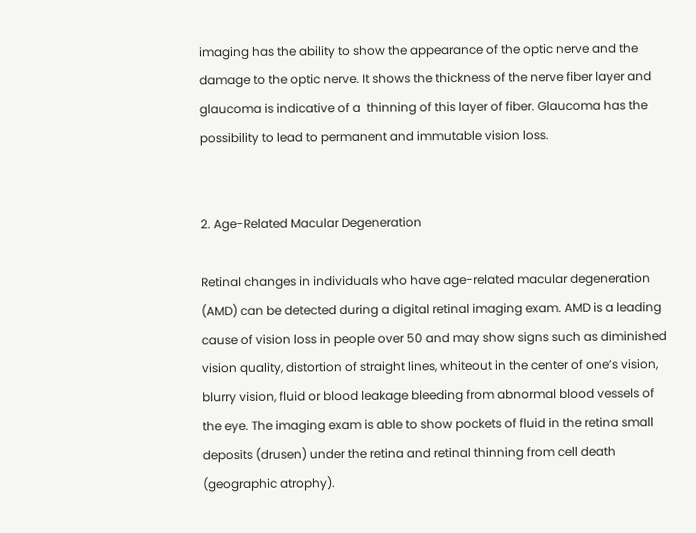imaging has the ability to show the appearance of the optic nerve and the damage to the optic nerve. It shows the thickness of the nerve fiber layer and glaucoma is indicative of a  thinning of this layer of fiber. Glaucoma has the possibility to lead to permanent and immutable vision loss.


2. Age-Related Macular Degeneration

Retinal changes in individuals who have age-related macular degeneration (AMD) can be detected during a digital retinal imaging exam. AMD is a leading cause of vision loss in people over 50 and may show signs such as diminished vision quality, distortion of straight lines, whiteout in the center of one’s vision, blurry vision, fluid or blood leakage bleeding from abnormal blood vessels of the eye. The imaging exam is able to show pockets of fluid in the retina small deposits (drusen) under the retina and retinal thinning from cell death (geographic atrophy).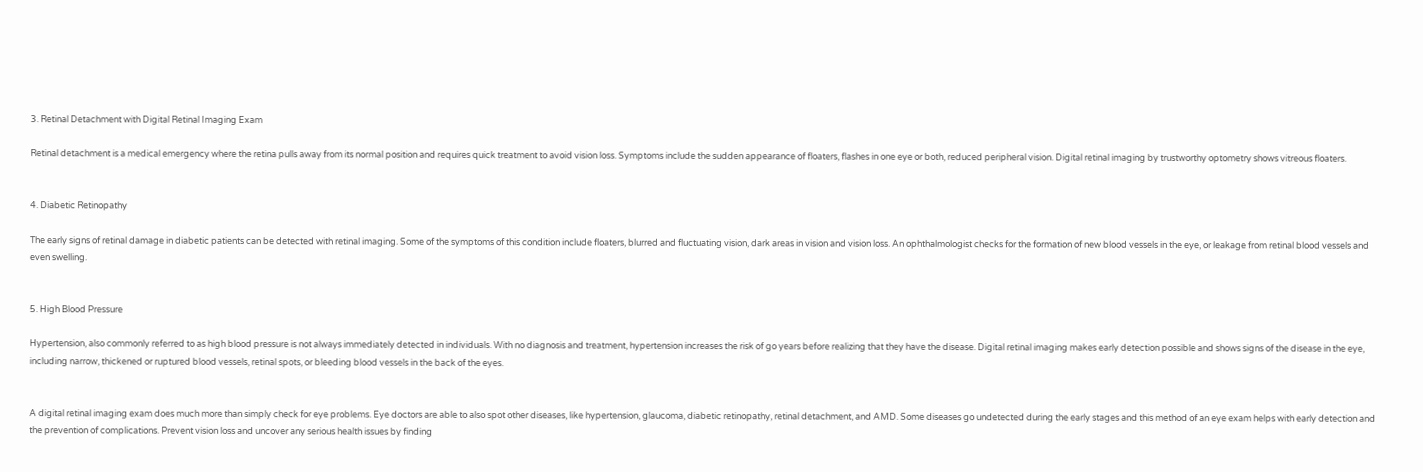3. Retinal Detachment with Digital Retinal Imaging Exam

Retinal detachment is a medical emergency where the retina pulls away from its normal position and requires quick treatment to avoid vision loss. Symptoms include the sudden appearance of floaters, flashes in one eye or both, reduced peripheral vision. Digital retinal imaging by trustworthy optometry shows vitreous floaters.


4. Diabetic Retinopathy

The early signs of retinal damage in diabetic patients can be detected with retinal imaging. Some of the symptoms of this condition include floaters, blurred and fluctuating vision, dark areas in vision and vision loss. An ophthalmologist checks for the formation of new blood vessels in the eye, or leakage from retinal blood vessels and even swelling.


5. High Blood Pressure

Hypertension, also commonly referred to as high blood pressure is not always immediately detected in individuals. With no diagnosis and treatment, hypertension increases the risk of go years before realizing that they have the disease. Digital retinal imaging makes early detection possible and shows signs of the disease in the eye, including narrow, thickened or ruptured blood vessels, retinal spots, or bleeding blood vessels in the back of the eyes.


A digital retinal imaging exam does much more than simply check for eye problems. Eye doctors are able to also spot other diseases, like hypertension, glaucoma, diabetic retinopathy, retinal detachment, and AMD. Some diseases go undetected during the early stages and this method of an eye exam helps with early detection and the prevention of complications. Prevent vision loss and uncover any serious health issues by finding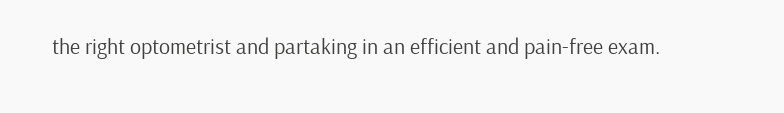the right optometrist and partaking in an efficient and pain-free exam.